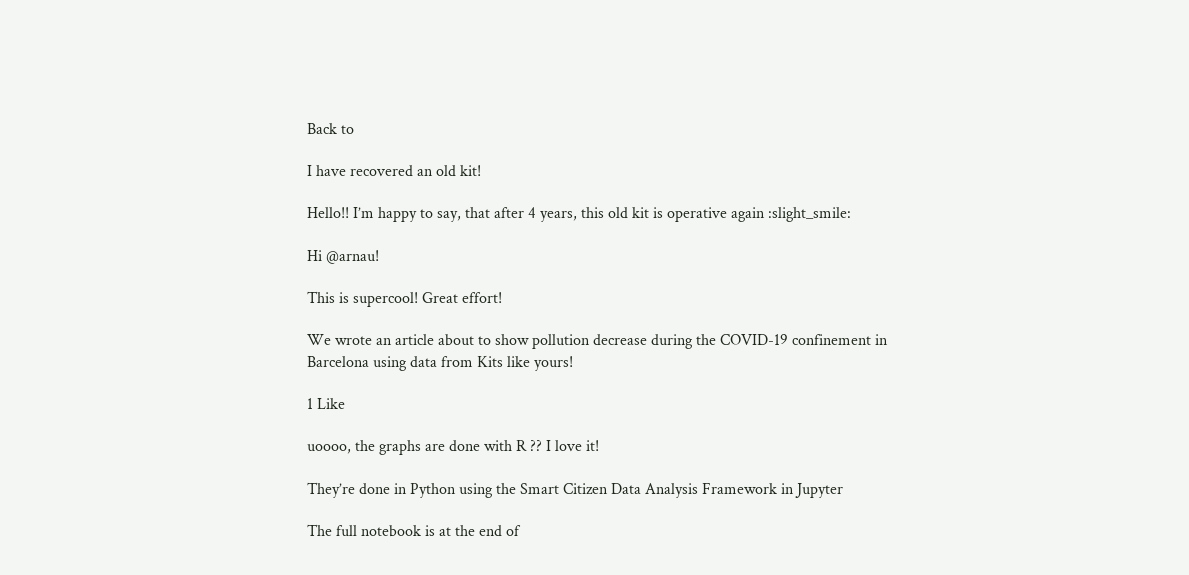Back to

I have recovered an old kit!

Hello!! I’m happy to say, that after 4 years, this old kit is operative again :slight_smile:

Hi @arnau!

This is supercool! Great effort!

We wrote an article about to show pollution decrease during the COVID-19 confinement in Barcelona using data from Kits like yours!

1 Like

uoooo, the graphs are done with R ?? I love it!

They’re done in Python using the Smart Citizen Data Analysis Framework in Jupyter

The full notebook is at the end of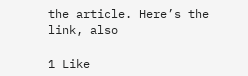the article. Here’s the link, also

1 Like